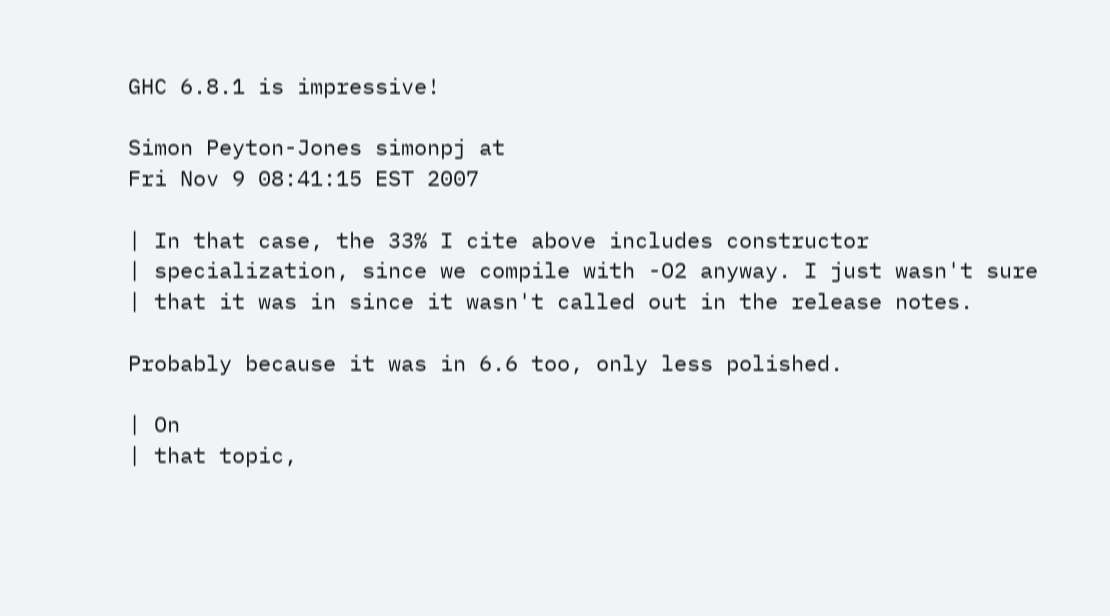GHC 6.8.1 is impressive!

Simon Peyton-Jones simonpj at
Fri Nov 9 08:41:15 EST 2007

| In that case, the 33% I cite above includes constructor
| specialization, since we compile with -O2 anyway. I just wasn't sure
| that it was in since it wasn't called out in the release notes.

Probably because it was in 6.6 too, only less polished.

| On
| that topic,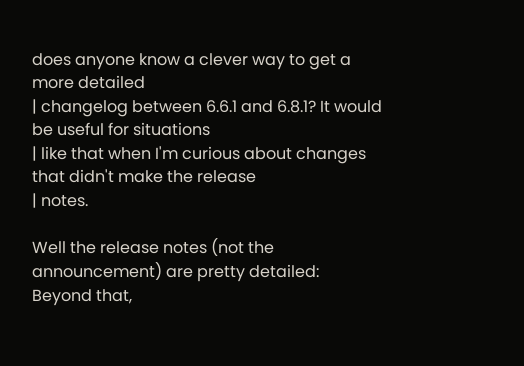does anyone know a clever way to get a more detailed
| changelog between 6.6.1 and 6.8.1? It would be useful for situations
| like that when I'm curious about changes that didn't make the release
| notes.

Well the release notes (not the announcement) are pretty detailed:
Beyond that,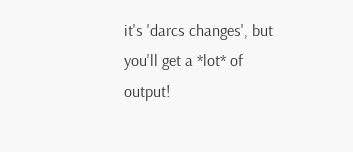it's 'darcs changes', but you'll get a *lot* of output!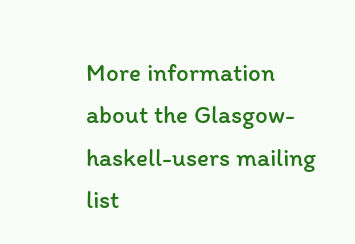More information about the Glasgow-haskell-users mailing list